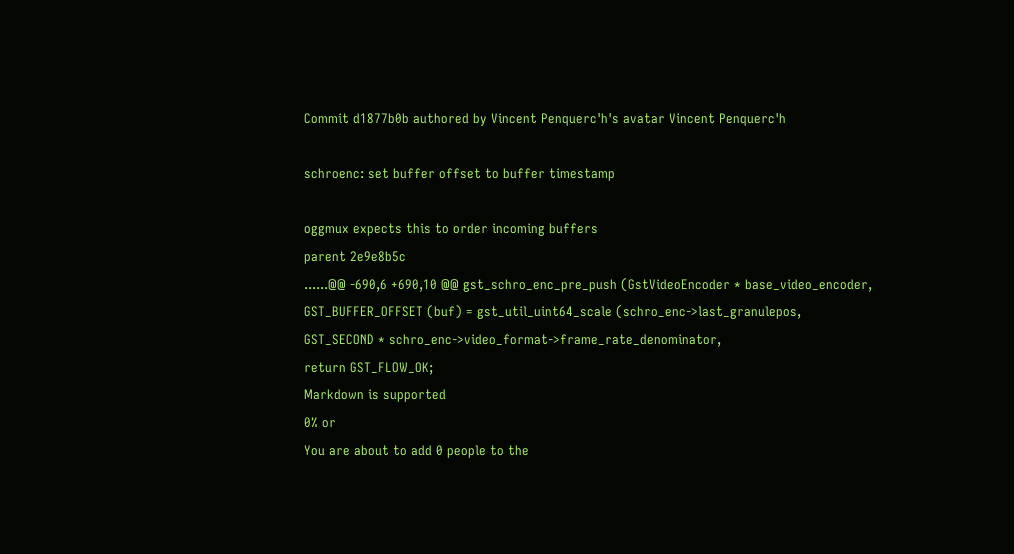Commit d1877b0b authored by Vincent Penquerc'h's avatar Vincent Penquerc'h

schroenc: set buffer offset to buffer timestamp

oggmux expects this to order incoming buffers
parent 2e9e8b5c
......@@ -690,6 +690,10 @@ gst_schro_enc_pre_push (GstVideoEncoder * base_video_encoder,
GST_BUFFER_OFFSET (buf) = gst_util_uint64_scale (schro_enc->last_granulepos,
GST_SECOND * schro_enc->video_format->frame_rate_denominator,
return GST_FLOW_OK;
Markdown is supported
0% or
You are about to add 0 people to the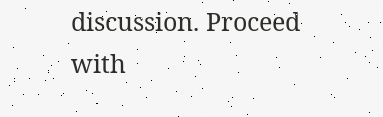discussion. Proceed with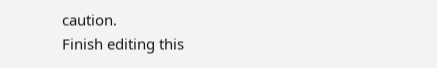caution.
Finish editing this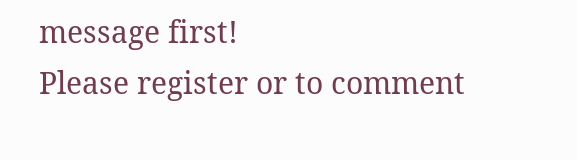message first!
Please register or to comment